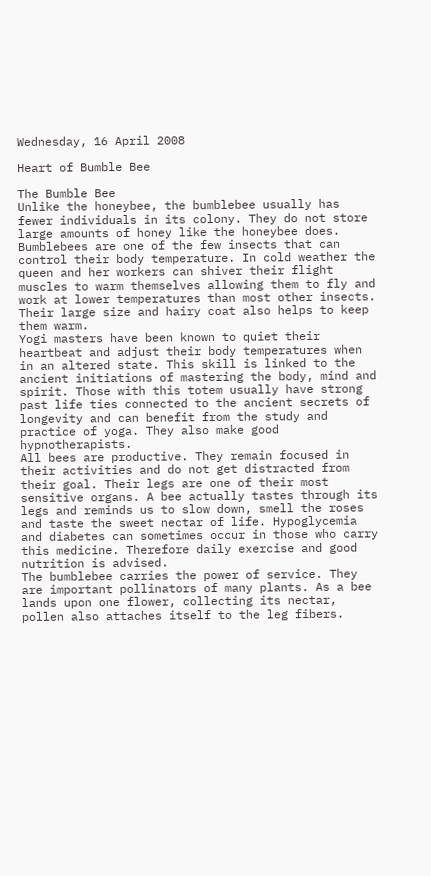Wednesday, 16 April 2008

Heart of Bumble Bee

The Bumble Bee
Unlike the honeybee, the bumblebee usually has fewer individuals in its colony. They do not store large amounts of honey like the honeybee does. Bumblebees are one of the few insects that can control their body temperature. In cold weather the queen and her workers can shiver their flight muscles to warm themselves allowing them to fly and work at lower temperatures than most other insects. Their large size and hairy coat also helps to keep them warm.
Yogi masters have been known to quiet their heartbeat and adjust their body temperatures when in an altered state. This skill is linked to the ancient initiations of mastering the body, mind and spirit. Those with this totem usually have strong past life ties connected to the ancient secrets of longevity and can benefit from the study and practice of yoga. They also make good hypnotherapists.
All bees are productive. They remain focused in their activities and do not get distracted from their goal. Their legs are one of their most sensitive organs. A bee actually tastes through its legs and reminds us to slow down, smell the roses and taste the sweet nectar of life. Hypoglycemia and diabetes can sometimes occur in those who carry this medicine. Therefore daily exercise and good nutrition is advised.
The bumblebee carries the power of service. They are important pollinators of many plants. As a bee lands upon one flower, collecting its nectar, pollen also attaches itself to the leg fibers.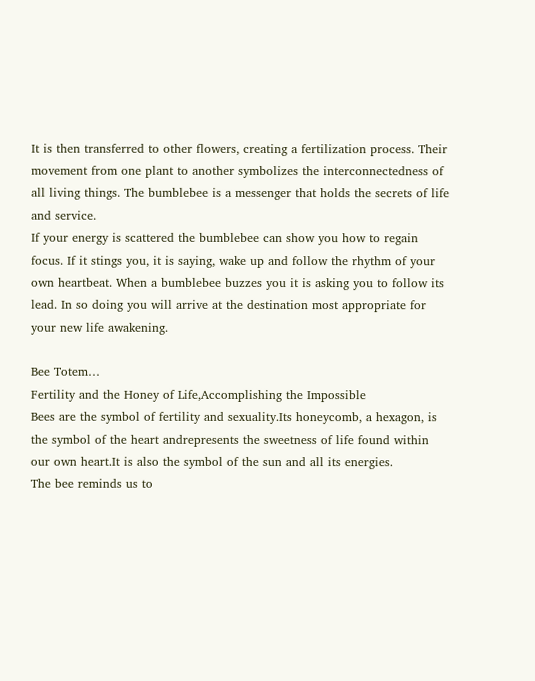It is then transferred to other flowers, creating a fertilization process. Their movement from one plant to another symbolizes the interconnectedness of all living things. The bumblebee is a messenger that holds the secrets of life and service.
If your energy is scattered the bumblebee can show you how to regain focus. If it stings you, it is saying, wake up and follow the rhythm of your own heartbeat. When a bumblebee buzzes you it is asking you to follow its lead. In so doing you will arrive at the destination most appropriate for your new life awakening.

Bee Totem…
Fertility and the Honey of Life,Accomplishing the Impossible
Bees are the symbol of fertility and sexuality.Its honeycomb, a hexagon, is the symbol of the heart andrepresents the sweetness of life found within our own heart.It is also the symbol of the sun and all its energies.
The bee reminds us to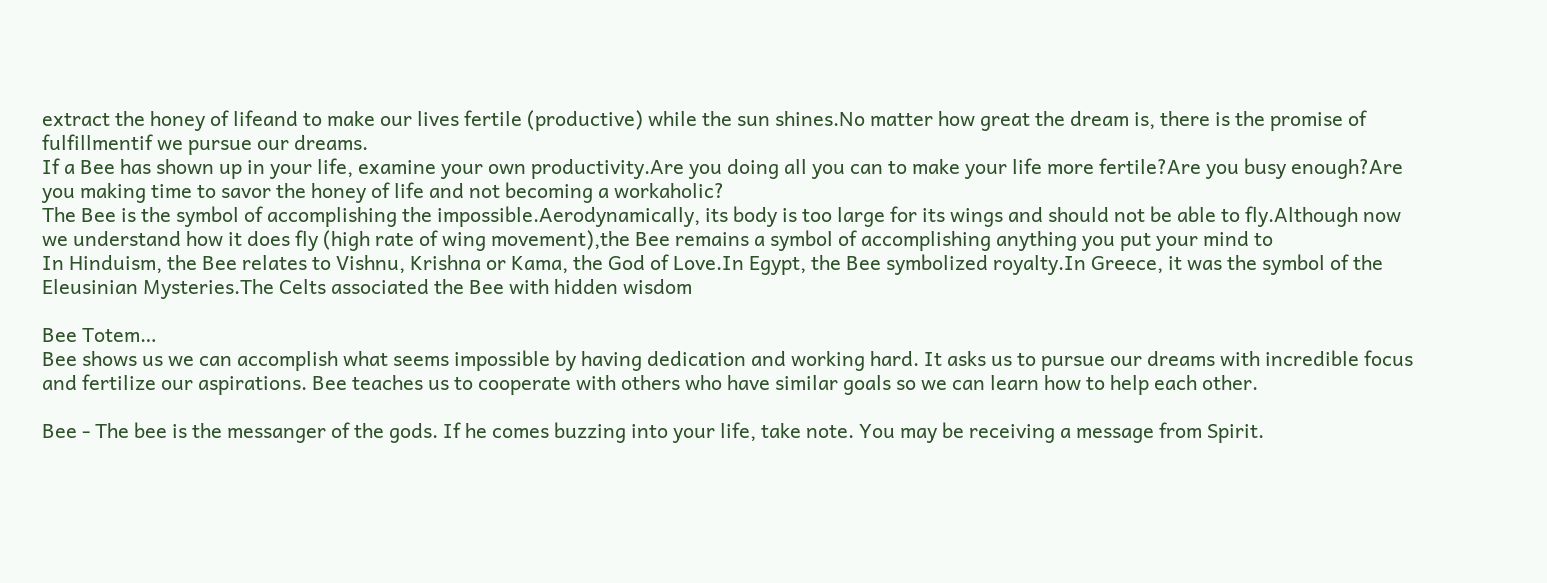extract the honey of lifeand to make our lives fertile (productive) while the sun shines.No matter how great the dream is, there is the promise of fulfillmentif we pursue our dreams.
If a Bee has shown up in your life, examine your own productivity.Are you doing all you can to make your life more fertile?Are you busy enough?Are you making time to savor the honey of life and not becoming a workaholic?
The Bee is the symbol of accomplishing the impossible.Aerodynamically, its body is too large for its wings and should not be able to fly.Although now we understand how it does fly (high rate of wing movement),the Bee remains a symbol of accomplishing anything you put your mind to
In Hinduism, the Bee relates to Vishnu, Krishna or Kama, the God of Love.In Egypt, the Bee symbolized royalty.In Greece, it was the symbol of the Eleusinian Mysteries.The Celts associated the Bee with hidden wisdom

Bee Totem…
Bee shows us we can accomplish what seems impossible by having dedication and working hard. It asks us to pursue our dreams with incredible focus and fertilize our aspirations. Bee teaches us to cooperate with others who have similar goals so we can learn how to help each other.

Bee - The bee is the messanger of the gods. If he comes buzzing into your life, take note. You may be receiving a message from Spirit.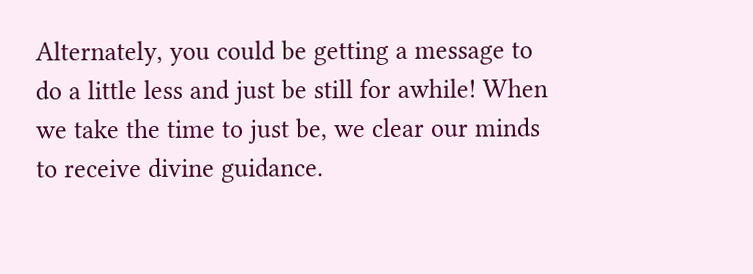Alternately, you could be getting a message to do a little less and just be still for awhile! When we take the time to just be, we clear our minds to receive divine guidance.